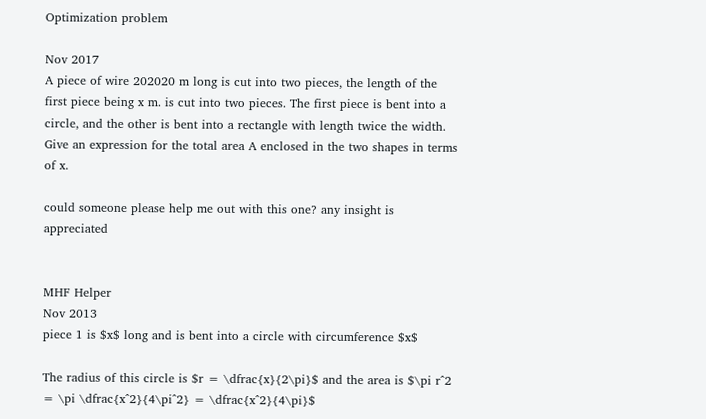Optimization problem

Nov 2017
A piece of wire 202020 m long is cut into two pieces, the length of the first piece being x m. is cut into two pieces. The first piece is bent into a circle, and the other is bent into a rectangle with length twice the width. Give an expression for the total area A enclosed in the two shapes in terms of x.

could someone please help me out with this one? any insight is appreciated


MHF Helper
Nov 2013
piece 1 is $x$ long and is bent into a circle with circumference $x$

The radius of this circle is $r = \dfrac{x}{2\pi}$ and the area is $\pi r^2 = \pi \dfrac{x^2}{4\pi^2} = \dfrac{x^2}{4\pi}$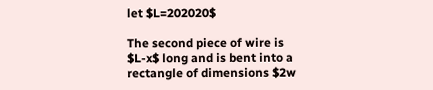let $L=202020$

The second piece of wire is $L-x$ long and is bent into a rectangle of dimensions $2w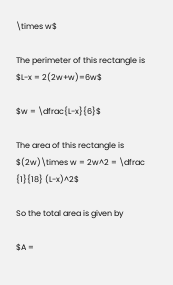\times w$

The perimeter of this rectangle is $L-x = 2(2w+w)=6w$

$w = \dfrac{L-x}{6}$

The area of this rectangle is $(2w)\times w = 2w^2 = \dfrac {1}{18} (L-x)^2$

So the total area is given by

$A =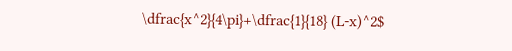\dfrac{x^2}{4\pi}+\dfrac{1}{18} (L-x)^2$